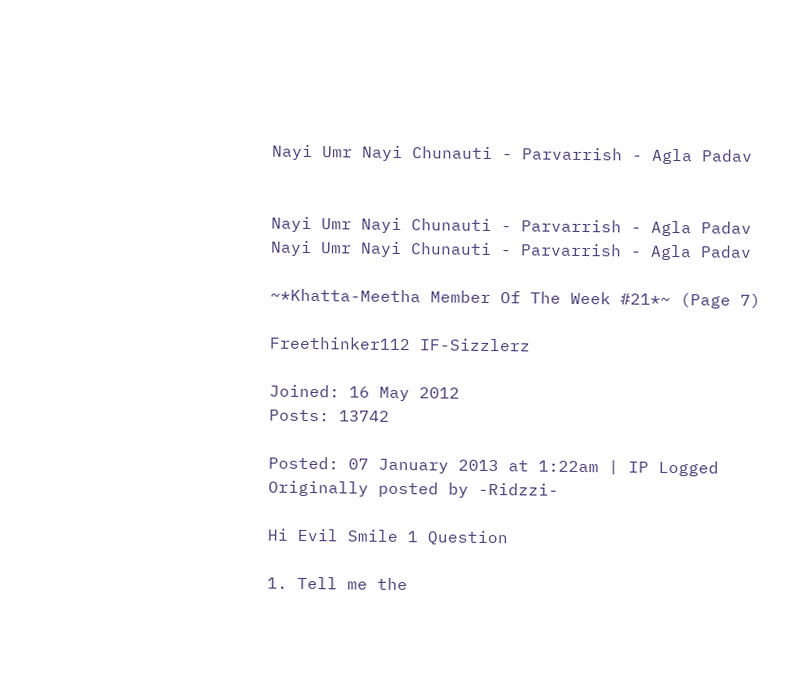Nayi Umr Nayi Chunauti - Parvarrish - Agla Padav


Nayi Umr Nayi Chunauti - Parvarrish - Agla Padav
Nayi Umr Nayi Chunauti - Parvarrish - Agla Padav

~*Khatta-Meetha Member Of The Week #21*~ (Page 7)

Freethinker112 IF-Sizzlerz

Joined: 16 May 2012
Posts: 13742

Posted: 07 January 2013 at 1:22am | IP Logged
Originally posted by -Ridzzi-

Hi Evil Smile 1 Question

1. Tell me the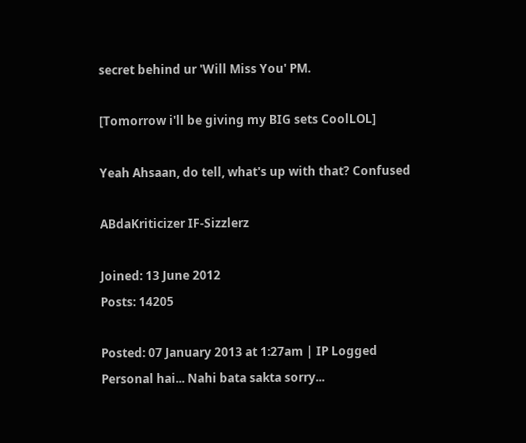secret behind ur 'Will Miss You' PM.

[Tomorrow i'll be giving my BIG sets CoolLOL]

Yeah Ahsaan, do tell, what's up with that? Confused

ABdaKriticizer IF-Sizzlerz

Joined: 13 June 2012
Posts: 14205

Posted: 07 January 2013 at 1:27am | IP Logged
Personal hai... Nahi bata sakta sorry...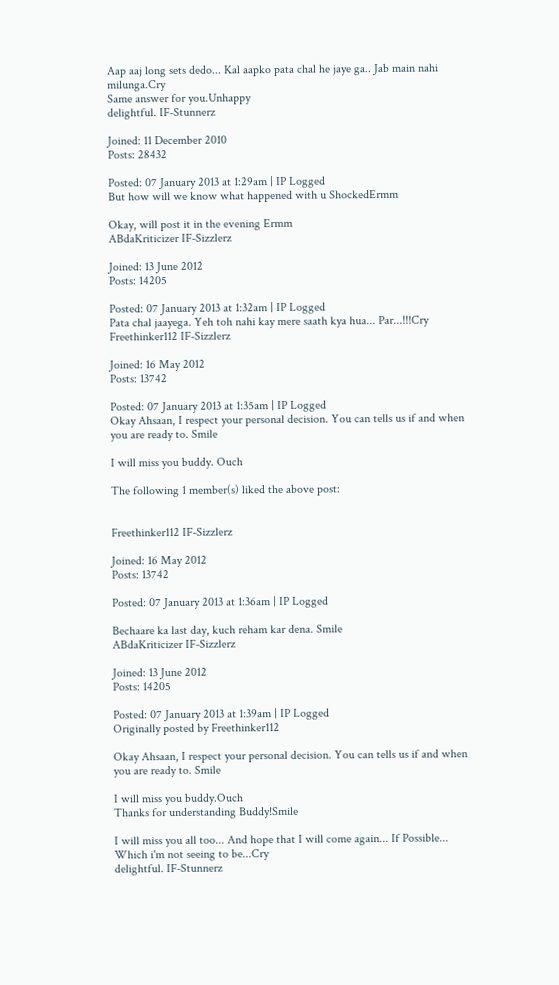Aap aaj long sets dedo... Kal aapko pata chal he jaye ga.. Jab main nahi milunga.Cry
Same answer for you.Unhappy
delightful. IF-Stunnerz

Joined: 11 December 2010
Posts: 28432

Posted: 07 January 2013 at 1:29am | IP Logged
But how will we know what happened with u ShockedErmm

Okay, will post it in the evening Ermm
ABdaKriticizer IF-Sizzlerz

Joined: 13 June 2012
Posts: 14205

Posted: 07 January 2013 at 1:32am | IP Logged
Pata chal jaayega. Yeh toh nahi kay mere saath kya hua... Par...!!!Cry
Freethinker112 IF-Sizzlerz

Joined: 16 May 2012
Posts: 13742

Posted: 07 January 2013 at 1:35am | IP Logged
Okay Ahsaan, I respect your personal decision. You can tells us if and when you are ready to. Smile

I will miss you buddy. Ouch

The following 1 member(s) liked the above post:


Freethinker112 IF-Sizzlerz

Joined: 16 May 2012
Posts: 13742

Posted: 07 January 2013 at 1:36am | IP Logged

Bechaare ka last day, kuch reham kar dena. Smile
ABdaKriticizer IF-Sizzlerz

Joined: 13 June 2012
Posts: 14205

Posted: 07 January 2013 at 1:39am | IP Logged
Originally posted by Freethinker112

Okay Ahsaan, I respect your personal decision. You can tells us if and when you are ready to. Smile

I will miss you buddy.Ouch
Thanks for understanding Buddy!Smile

I will miss you all too... And hope that I will come again... If Possible... Which i'm not seeing to be...Cry
delightful. IF-Stunnerz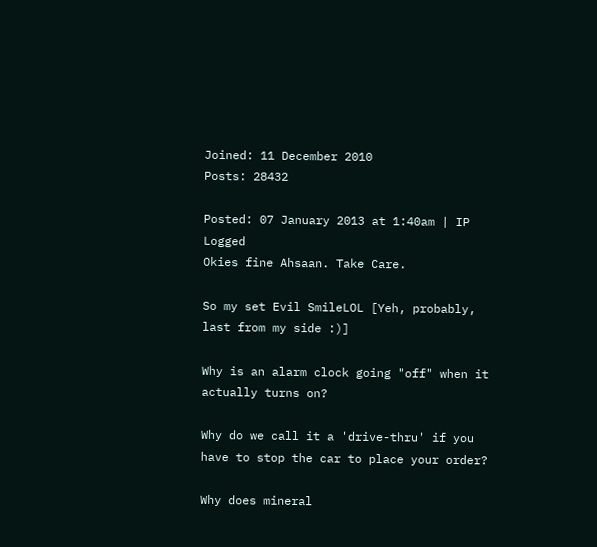Joined: 11 December 2010
Posts: 28432

Posted: 07 January 2013 at 1:40am | IP Logged
Okies fine Ahsaan. Take Care.

So my set Evil SmileLOL [Yeh, probably, last from my side :)]

Why is an alarm clock going "off" when it actually turns on?

Why do we call it a 'drive-thru' if you have to stop the car to place your order?

Why does mineral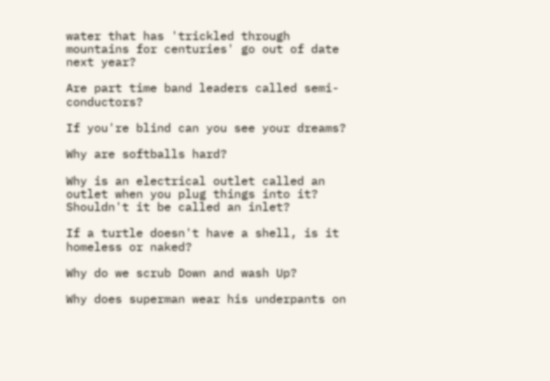water that has 'trickled through mountains for centuries' go out of date next year?

Are part time band leaders called semi-conductors?

If you're blind can you see your dreams?

Why are softballs hard?

Why is an electrical outlet called an outlet when you plug things into it? Shouldn't it be called an inlet?

If a turtle doesn't have a shell, is it homeless or naked?

Why do we scrub Down and wash Up?

Why does superman wear his underpants on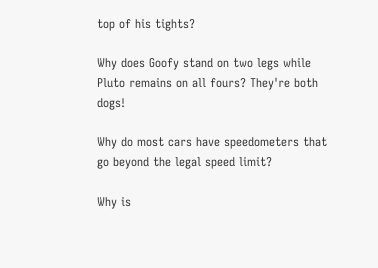top of his tights?

Why does Goofy stand on two legs while Pluto remains on all fours? They're both dogs!

Why do most cars have speedometers that go beyond the legal speed limit?

Why is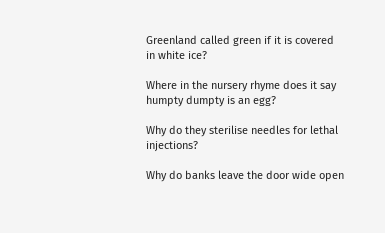Greenland called green if it is covered in white ice?

Where in the nursery rhyme does it say humpty dumpty is an egg?

Why do they sterilise needles for lethal injections?

Why do banks leave the door wide open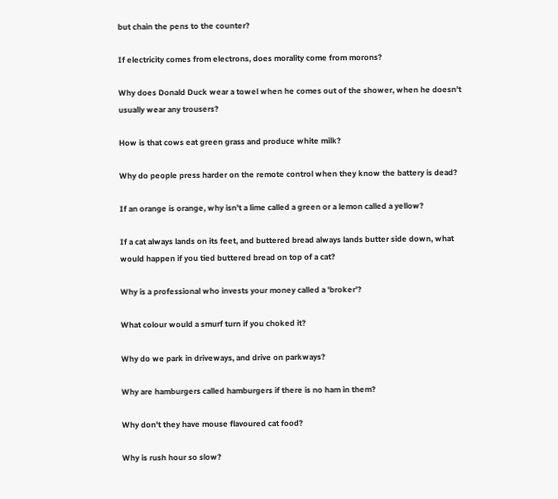but chain the pens to the counter?

If electricity comes from electrons, does morality come from morons?

Why does Donald Duck wear a towel when he comes out of the shower, when he doesn't usually wear any trousers?

How is that cows eat green grass and produce white milk?

Why do people press harder on the remote control when they know the battery is dead?

If an orange is orange, why isn't a lime called a green or a lemon called a yellow?

If a cat always lands on its feet, and buttered bread always lands butter side down, what would happen if you tied buttered bread on top of a cat?

Why is a professional who invests your money called a 'broker'?

What colour would a smurf turn if you choked it?

Why do we park in driveways, and drive on parkways?

Why are hamburgers called hamburgers if there is no ham in them?

Why don't they have mouse flavoured cat food?

Why is rush hour so slow?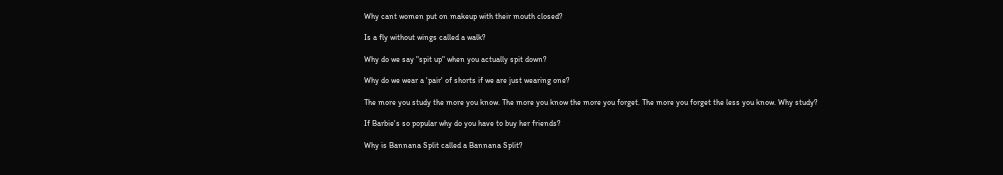Why cant women put on makeup with their mouth closed?

Is a fly without wings called a walk?

Why do we say "spit up" when you actually spit down?

Why do we wear a 'pair' of shorts if we are just wearing one?

The more you study the more you know. The more you know the more you forget. The more you forget the less you know. Why study?

If Barbie's so popular why do you have to buy her friends?

Why is Bannana Split called a Bannana Split?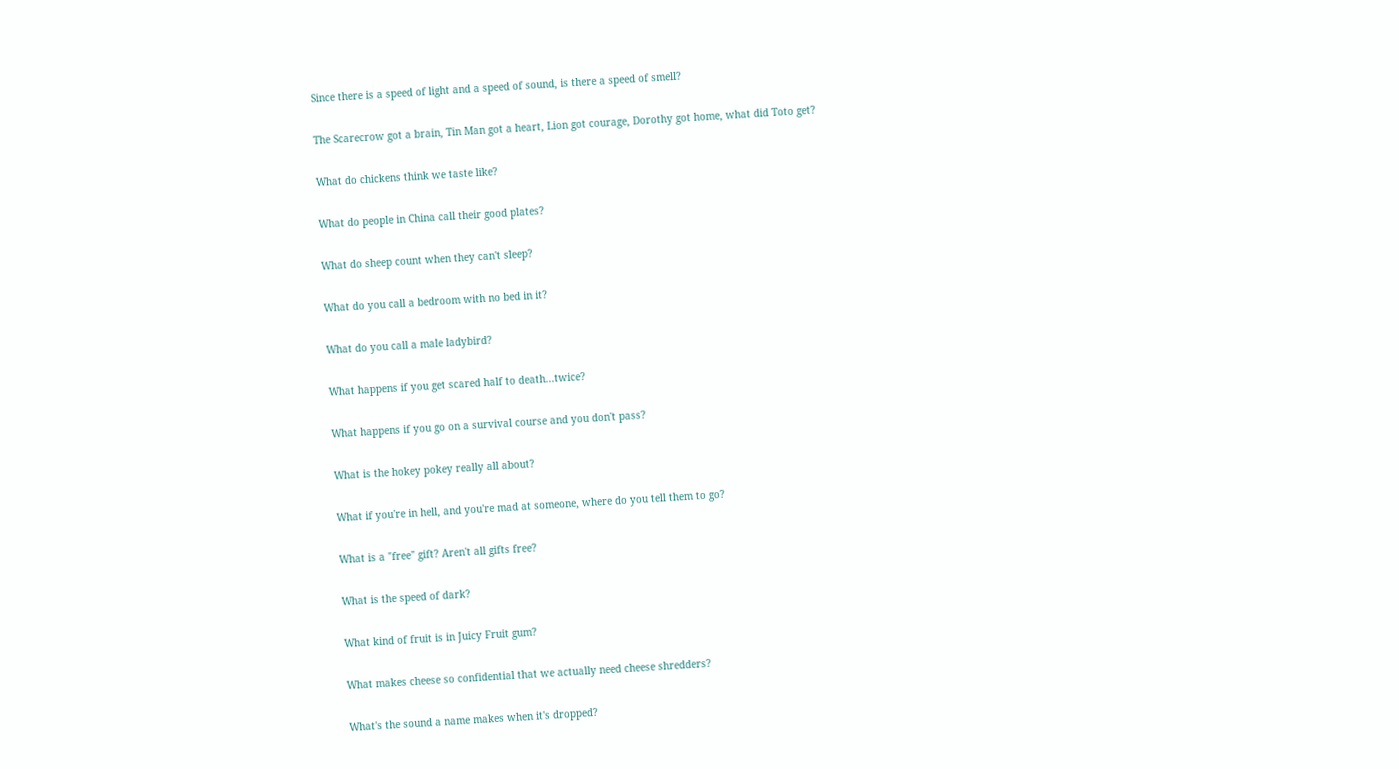Since there is a speed of light and a speed of sound, is there a speed of smell?

The Scarecrow got a brain, Tin Man got a heart, Lion got courage, Dorothy got home, what did Toto get?

What do chickens think we taste like?

What do people in China call their good plates?

What do sheep count when they can't sleep?

What do you call a bedroom with no bed in it?

What do you call a male ladybird?

What happens if you get scared half to death...twice?

What happens if you go on a survival course and you don't pass?

What is the hokey pokey really all about?

What if you're in hell, and you're mad at someone, where do you tell them to go?

What is a "free" gift? Aren't all gifts free?

What is the speed of dark?

What kind of fruit is in Juicy Fruit gum?

What makes cheese so confidential that we actually need cheese shredders?

What's the sound a name makes when it's dropped?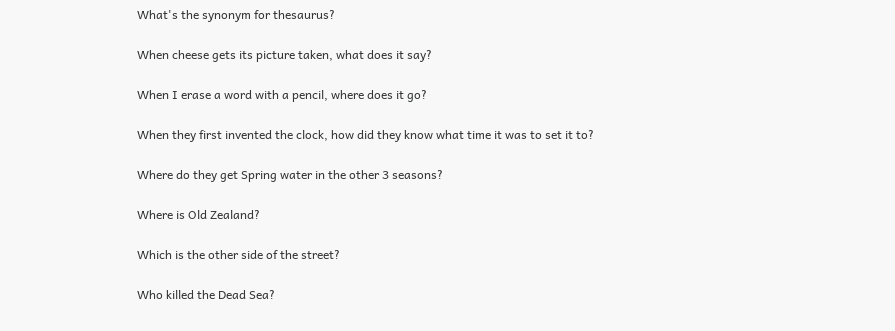What's the synonym for thesaurus?

When cheese gets its picture taken, what does it say?

When I erase a word with a pencil, where does it go?

When they first invented the clock, how did they know what time it was to set it to?

Where do they get Spring water in the other 3 seasons?

Where is Old Zealand?

Which is the other side of the street?

Who killed the Dead Sea?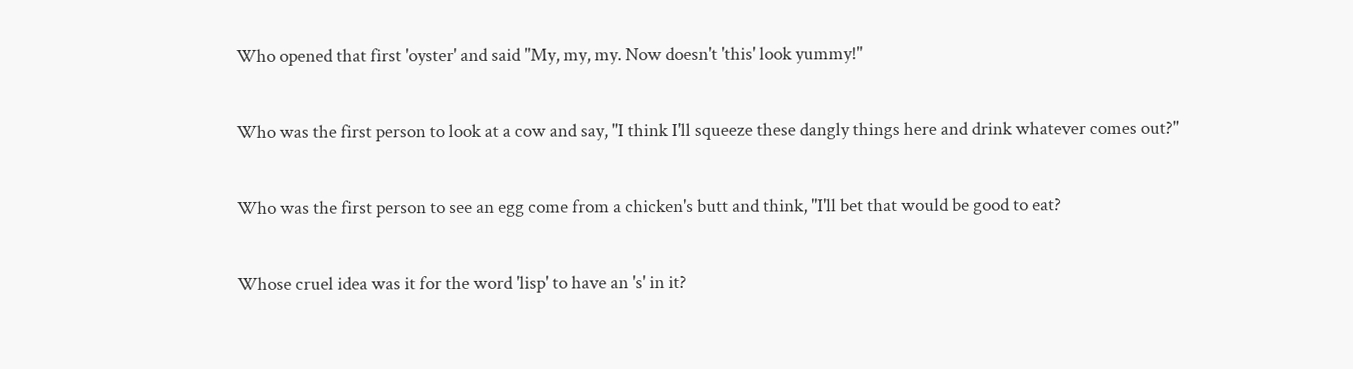Who opened that first 'oyster' and said "My, my, my. Now doesn't 'this' look yummy!"

Who was the first person to look at a cow and say, "I think I'll squeeze these dangly things here and drink whatever comes out?"

Who was the first person to see an egg come from a chicken's butt and think, "I'll bet that would be good to eat?

Whose cruel idea was it for the word 'lisp' to have an 's' in it?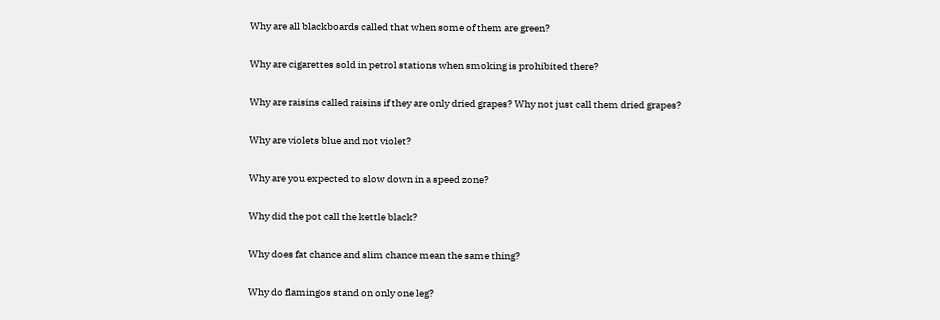Why are all blackboards called that when some of them are green?

Why are cigarettes sold in petrol stations when smoking is prohibited there?

Why are raisins called raisins if they are only dried grapes? Why not just call them dried grapes?

Why are violets blue and not violet?

Why are you expected to slow down in a speed zone?

Why did the pot call the kettle black?

Why does fat chance and slim chance mean the same thing?

Why do flamingos stand on only one leg?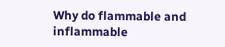Why do flammable and inflammable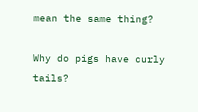mean the same thing?

Why do pigs have curly tails?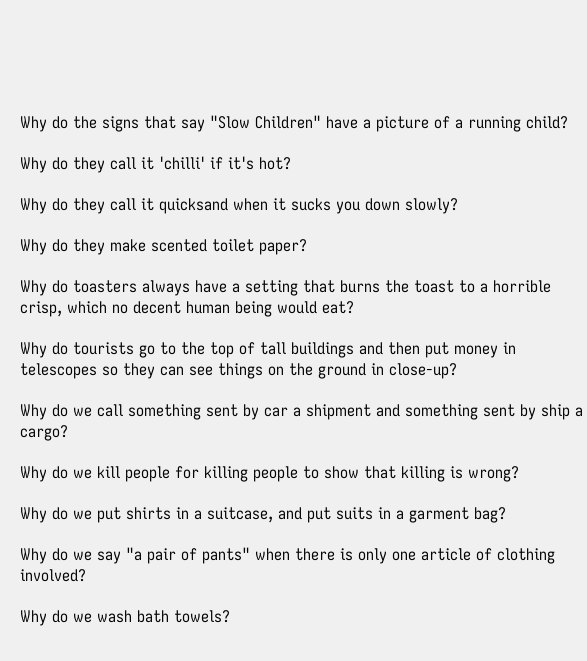Why do the signs that say "Slow Children" have a picture of a running child?

Why do they call it 'chilli' if it's hot?

Why do they call it quicksand when it sucks you down slowly?

Why do they make scented toilet paper?

Why do toasters always have a setting that burns the toast to a horrible crisp, which no decent human being would eat?

Why do tourists go to the top of tall buildings and then put money in telescopes so they can see things on the ground in close-up?

Why do we call something sent by car a shipment and something sent by ship a cargo?

Why do we kill people for killing people to show that killing is wrong?

Why do we put shirts in a suitcase, and put suits in a garment bag?

Why do we say "a pair of pants" when there is only one article of clothing involved?

Why do we wash bath towels?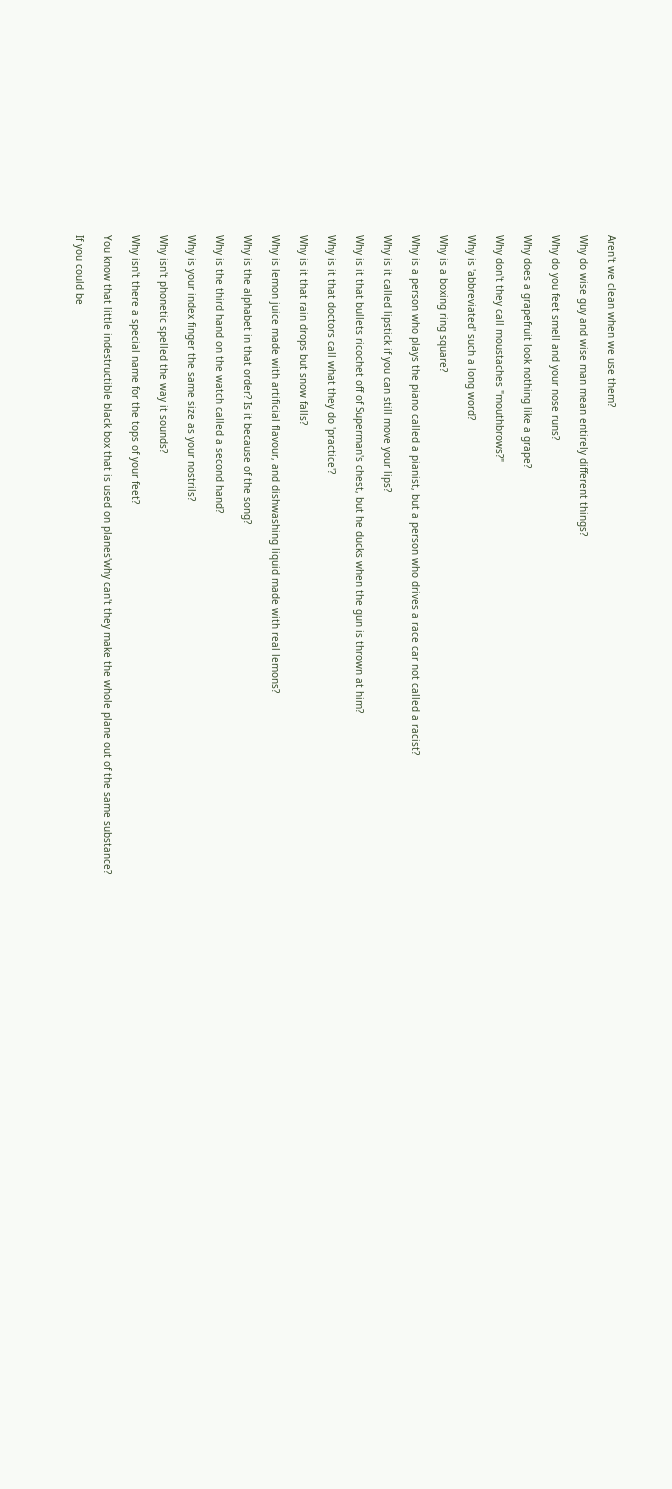Aren't we clean when we use them?

Why do wise guy and wise man mean entirely different things?

Why do you feet smell and your nose runs?

Why does a grapefruit look nothing like a grape?

Why don't they call moustaches "mouthbrows?"

Why is 'abbreviated' such a long word?

Why is a boxing ring square?

Why is a person who plays the piano called a pianist, but a person who drives a race car not called a racist?

Why is it called lipstick if you can still move your lips?

Why is it that bullets ricochet off of Superman's chest, but he ducks when the gun is thrown at him?

Why is it that doctors call what they do 'practice'?

Why is it that rain drops but snow falls?

Why is lemon juice made with artificial flavour, and dishwashing liquid made with real lemons?

Why is the alphabet in that order? Is it because of the song?

Why is the third hand on the watch called a second hand?

Why is your index finger the same size as your nostrils?

Why isn't phonetic spelled the way it sounds?

Why isn't there a special name for the tops of your feet?

You know that little indestructible black box that is used on planes'why can't they make the whole plane out of the same substance?

If you could be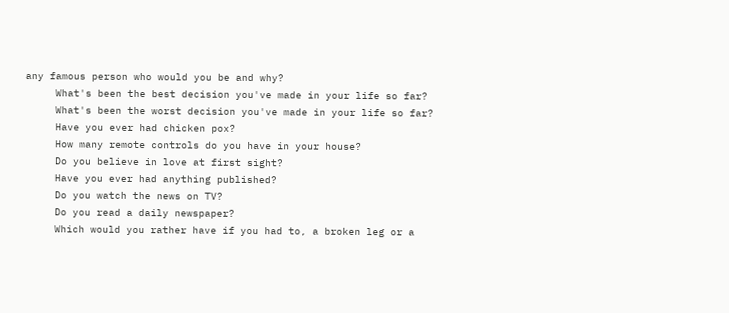any famous person who would you be and why?
     What's been the best decision you've made in your life so far?
     What's been the worst decision you've made in your life so far?
     Have you ever had chicken pox?
     How many remote controls do you have in your house?
     Do you believe in love at first sight?
     Have you ever had anything published?
     Do you watch the news on TV?
     Do you read a daily newspaper?
     Which would you rather have if you had to, a broken leg or a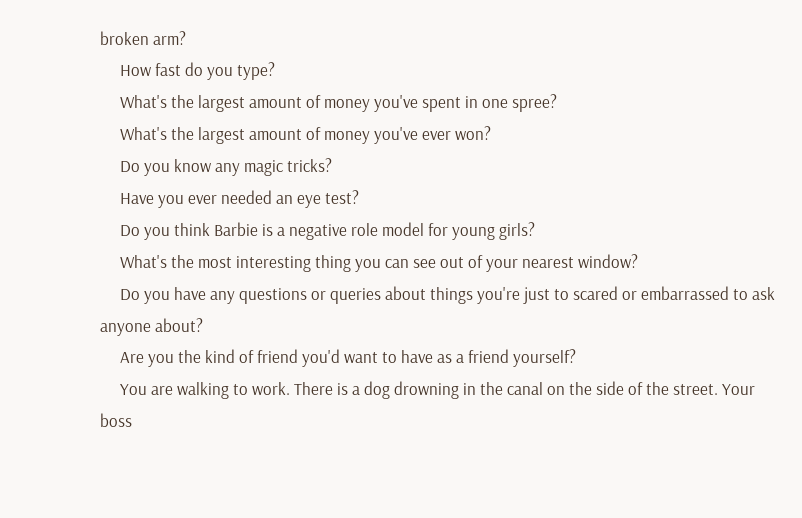broken arm?
     How fast do you type?
     What's the largest amount of money you've spent in one spree?
     What's the largest amount of money you've ever won?
     Do you know any magic tricks?
     Have you ever needed an eye test?
     Do you think Barbie is a negative role model for young girls?
     What's the most interesting thing you can see out of your nearest window?
     Do you have any questions or queries about things you're just to scared or embarrassed to ask anyone about?
     Are you the kind of friend you'd want to have as a friend yourself?
     You are walking to work. There is a dog drowning in the canal on the side of the street. Your boss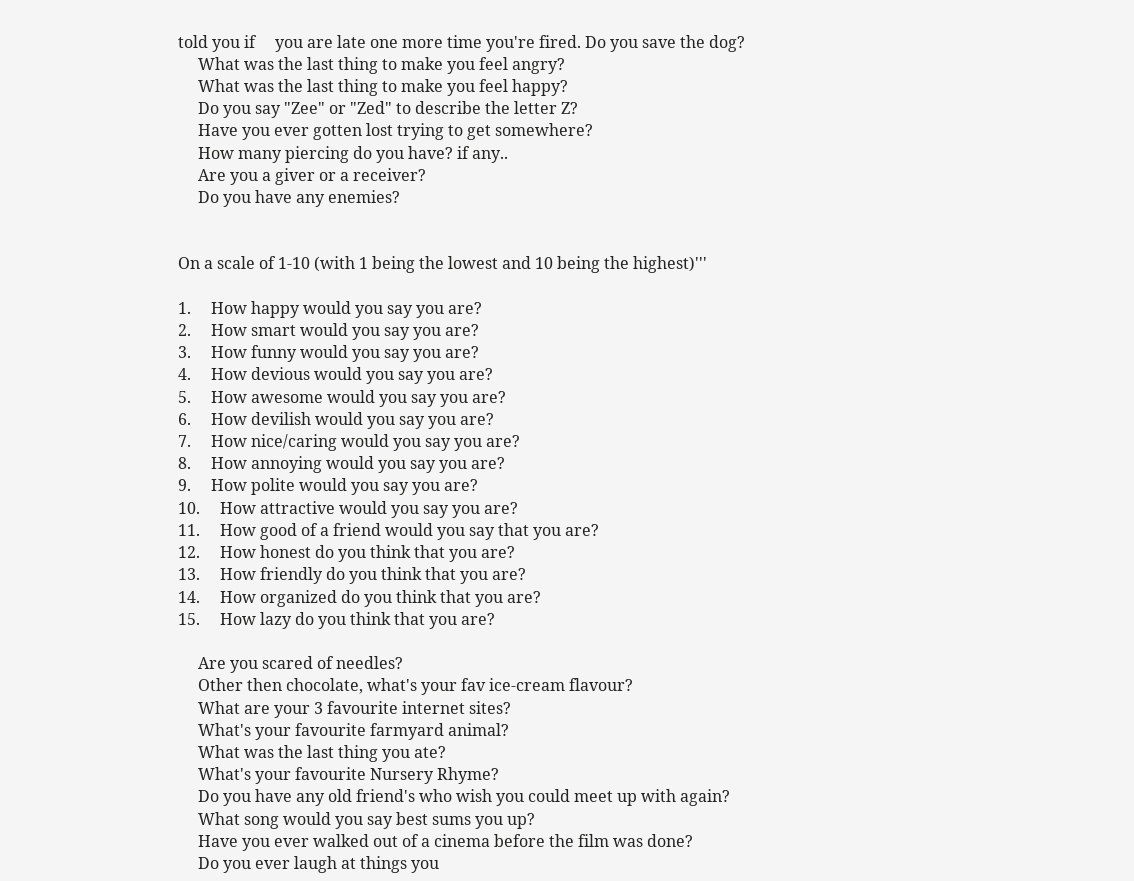told you if     you are late one more time you're fired. Do you save the dog?
     What was the last thing to make you feel angry?
     What was the last thing to make you feel happy?
     Do you say "Zee" or "Zed" to describe the letter Z?
     Have you ever gotten lost trying to get somewhere?
     How many piercing do you have? if any..
     Are you a giver or a receiver?
     Do you have any enemies?


On a scale of 1-10 (with 1 being the lowest and 10 being the highest)'''

1.     How happy would you say you are?
2.     How smart would you say you are?
3.     How funny would you say you are?
4.     How devious would you say you are?
5.     How awesome would you say you are?
6.     How devilish would you say you are?
7.     How nice/caring would you say you are?
8.     How annoying would you say you are?
9.     How polite would you say you are?
10.     How attractive would you say you are?
11.     How good of a friend would you say that you are?
12.     How honest do you think that you are?
13.     How friendly do you think that you are?
14.     How organized do you think that you are?
15.     How lazy do you think that you are?

     Are you scared of needles?
     Other then chocolate, what's your fav ice-cream flavour?
     What are your 3 favourite internet sites?
     What's your favourite farmyard animal?
     What was the last thing you ate?
     What's your favourite Nursery Rhyme?
     Do you have any old friend's who wish you could meet up with again?
     What song would you say best sums you up?
     Have you ever walked out of a cinema before the film was done?
     Do you ever laugh at things you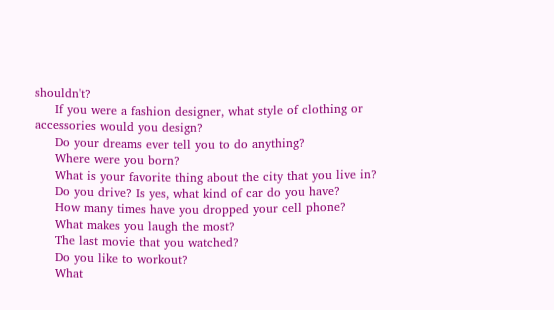shouldn't?
     If you were a fashion designer, what style of clothing or accessories would you design?
     Do your dreams ever tell you to do anything?
     Where were you born?
     What is your favorite thing about the city that you live in?
     Do you drive? Is yes, what kind of car do you have?
     How many times have you dropped your cell phone?
     What makes you laugh the most?
     The last movie that you watched?
     Do you like to workout?
     What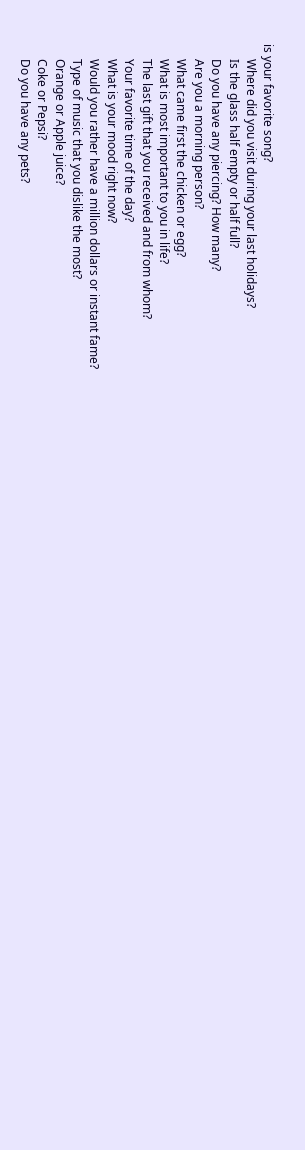is your favorite song?
     Where did you visit during your last holidays?
     Is the glass half empty or half full?
     Do you have any piercing? How many?
     Are you a morning person?
     What came first the chicken or egg?
     What is most important to you in life?
     The last gift that you received and from whom?
     Your favorite time of the day?
     What is your mood right now?
     Would you rather have a million dollars or instant fame?
     Type of music that you dislike the most?
     Orange or Apple juice?
     Coke or Pepsi?
     Do you have any pets?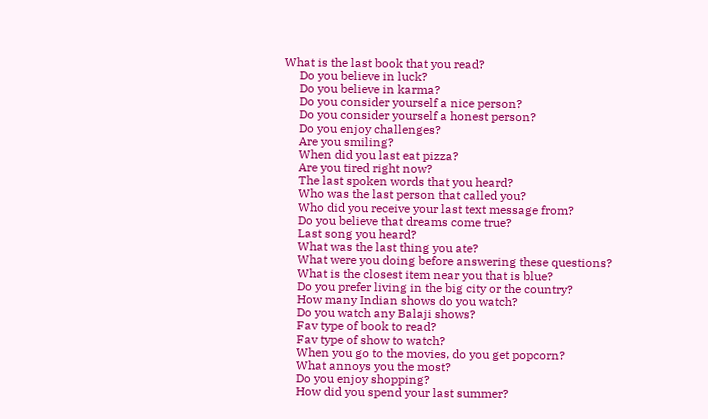What is the last book that you read?
     Do you believe in luck?
     Do you believe in karma?
     Do you consider yourself a nice person?
     Do you consider yourself a honest person?
     Do you enjoy challenges?
     Are you smiling?
     When did you last eat pizza?
     Are you tired right now?
     The last spoken words that you heard?
     Who was the last person that called you?
     Who did you receive your last text message from?
     Do you believe that dreams come true?
     Last song you heard?
     What was the last thing you ate?
     What were you doing before answering these questions?
     What is the closest item near you that is blue?
     Do you prefer living in the big city or the country?
     How many Indian shows do you watch?
     Do you watch any Balaji shows?
     Fav type of book to read?
     Fav type of show to watch?
     When you go to the movies, do you get popcorn?
     What annoys you the most?
     Do you enjoy shopping?
     How did you spend your last summer?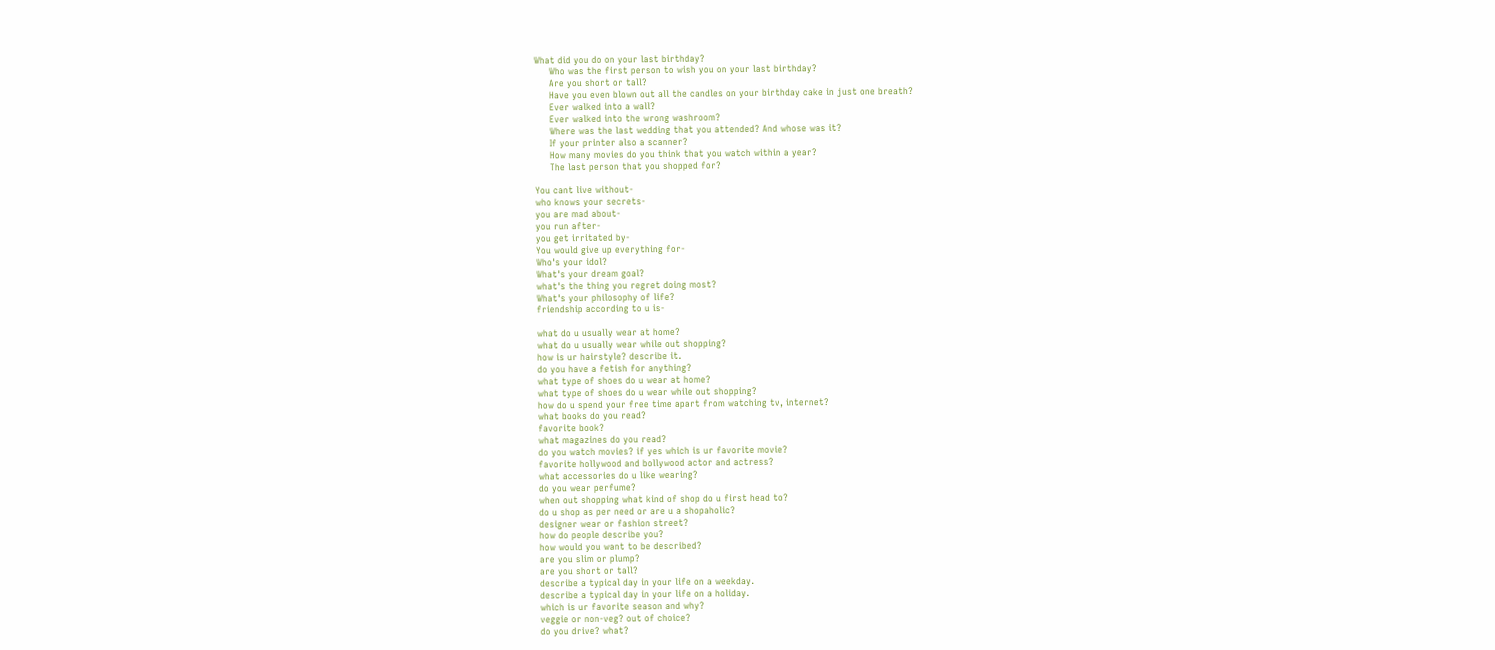What did you do on your last birthday?
     Who was the first person to wish you on your last birthday?
     Are you short or tall?
     Have you even blown out all the candles on your birthday cake in just one breath?
     Ever walked into a wall?
     Ever walked into the wrong washroom?
     Where was the last wedding that you attended? And whose was it?
     If your printer also a scanner?
     How many movies do you think that you watch within a year?
     The last person that you shopped for?

You cant live without-
who knows your secrets-
you are mad about-
you run after-
you get irritated by-
You would give up everything for-
Who's your idol?
What's your dream goal?
what's the thing you regret doing most?
What's your philosophy of life?
friendship according to u is-

what do u usually wear at home?
what do u usually wear while out shopping?
how is ur hairstyle? describe it.
do you have a fetish for anything?
what type of shoes do u wear at home?
what type of shoes do u wear while out shopping?
how do u spend your free time apart from watching tv, internet?
what books do you read?
favorite book?
what magazines do you read?
do you watch movies? if yes which is ur favorite movie?
favorite hollywood and bollywood actor and actress?
what accessories do u like wearing?
do you wear perfume?
when out shopping what kind of shop do u first head to?
do u shop as per need or are u a shopaholic?
designer wear or fashion street?
how do people describe you?
how would you want to be described?
are you slim or plump?
are you short or tall?
describe a typical day in your life on a weekday.
describe a typical day in your life on a holiday.
which is ur favorite season and why?
veggie or non-veg? out of choice?
do you drive? what?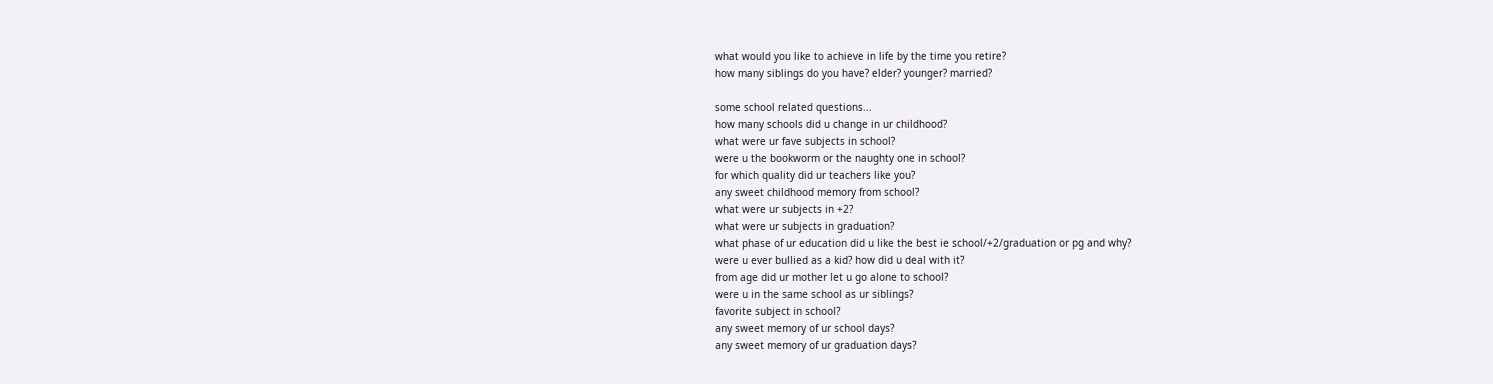what would you like to achieve in life by the time you retire?
how many siblings do you have? elder? younger? married?

some school related questions...
how many schools did u change in ur childhood?
what were ur fave subjects in school?
were u the bookworm or the naughty one in school?
for which quality did ur teachers like you?
any sweet childhood memory from school?
what were ur subjects in +2?
what were ur subjects in graduation?
what phase of ur education did u like the best ie school/+2/graduation or pg and why?
were u ever bullied as a kid? how did u deal with it?
from age did ur mother let u go alone to school?
were u in the same school as ur siblings?
favorite subject in school?
any sweet memory of ur school days?
any sweet memory of ur graduation days?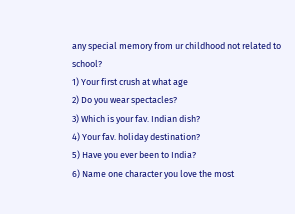any special memory from ur childhood not related to school?
1) Your first crush at what age
2) Do you wear spectacles?
3) Which is your fav. Indian dish?
4) Your fav. holiday destination?
5) Have you ever been to India?
6) Name one character you love the most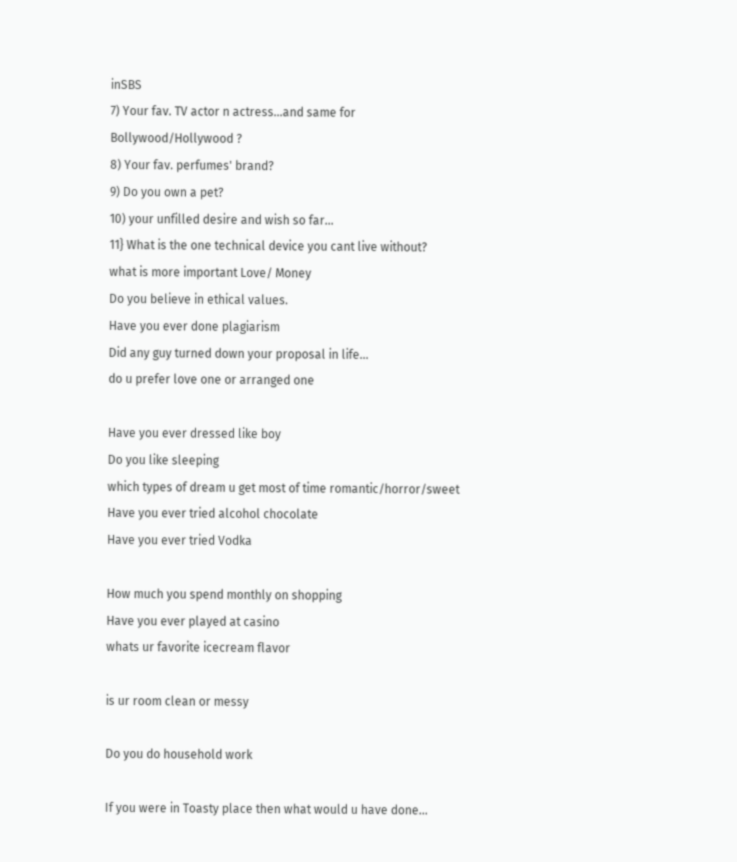inSBS
7) Your fav. TV actor n actress...and same for Bollywood/Hollywood ?
8) Your fav. perfumes' brand?
9) Do you own a pet?
10) your unfilled desire and wish so far...
11} What is the one technical device you cant live without?
what is more important Love/ Money
Do you believe in ethical values.
Have you ever done plagiarism
Did any guy turned down your proposal in life...
do u prefer love one or arranged one

Have you ever dressed like boy
Do you like sleeping
which types of dream u get most of time romantic/horror/sweet
Have you ever tried alcohol chocolate
Have you ever tried Vodka

How much you spend monthly on shopping
Have you ever played at casino
whats ur favorite icecream flavor

is ur room clean or messy

Do you do household work

If you were in Toasty place then what would u have done...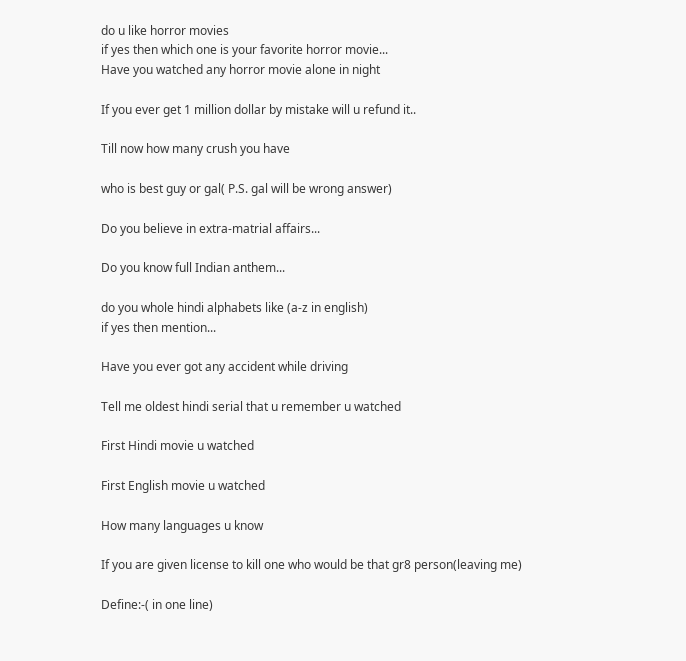do u like horror movies
if yes then which one is your favorite horror movie...
Have you watched any horror movie alone in night

If you ever get 1 million dollar by mistake will u refund it..

Till now how many crush you have

who is best guy or gal( P.S. gal will be wrong answer)

Do you believe in extra-matrial affairs...

Do you know full Indian anthem...

do you whole hindi alphabets like (a-z in english)
if yes then mention...

Have you ever got any accident while driving

Tell me oldest hindi serial that u remember u watched

First Hindi movie u watched

First English movie u watched

How many languages u know

If you are given license to kill one who would be that gr8 person(leaving me)

Define:-( in one line)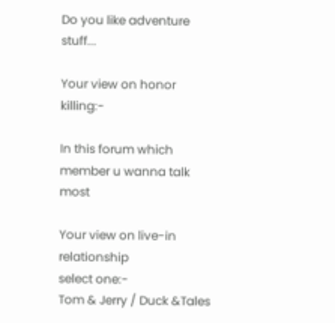Do you like adventure stuff...

Your view on honor killing:-

In this forum which member u wanna talk most

Your view on live-in relationship
select one:-
Tom & Jerry / Duck &Tales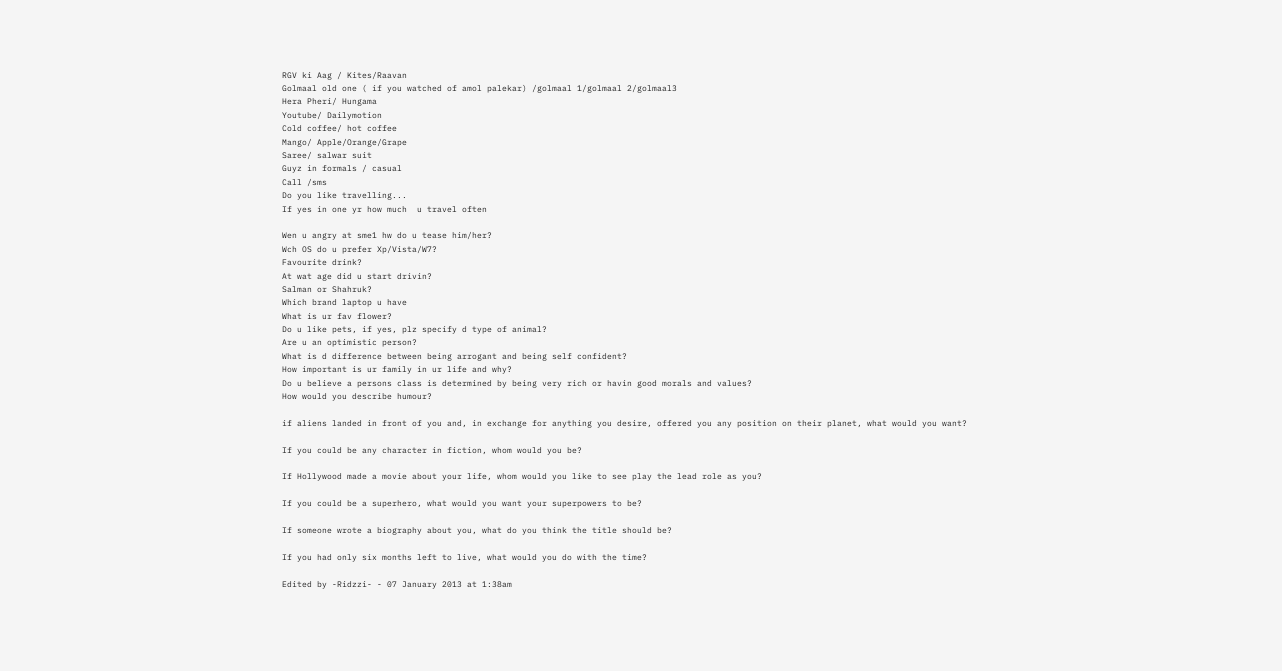RGV ki Aag / Kites/Raavan
Golmaal old one ( if you watched of amol palekar) /golmaal 1/golmaal 2/golmaal3
Hera Pheri/ Hungama
Youtube/ Dailymotion
Cold coffee/ hot coffee
Mango/ Apple/Orange/Grape
Saree/ salwar suit
Guyz in formals / casual
Call /sms
Do you like travelling...
If yes in one yr how much  u travel often

Wen u angry at sme1 hw do u tease him/her?
Wch OS do u prefer Xp/Vista/W7?
Favourite drink?
At wat age did u start drivin?
Salman or Shahruk?
Which brand laptop u have
What is ur fav flower?
Do u like pets, if yes, plz specify d type of animal?
Are u an optimistic person?
What is d difference between being arrogant and being self confident?
How important is ur family in ur life and why?
Do u believe a persons class is determined by being very rich or havin good morals and values?
How would you describe humour?

if aliens landed in front of you and, in exchange for anything you desire, offered you any position on their planet, what would you want?

If you could be any character in fiction, whom would you be?

If Hollywood made a movie about your life, whom would you like to see play the lead role as you?

If you could be a superhero, what would you want your superpowers to be?

If someone wrote a biography about you, what do you think the title should be?

If you had only six months left to live, what would you do with the time?

Edited by -Ridzzi- - 07 January 2013 at 1:38am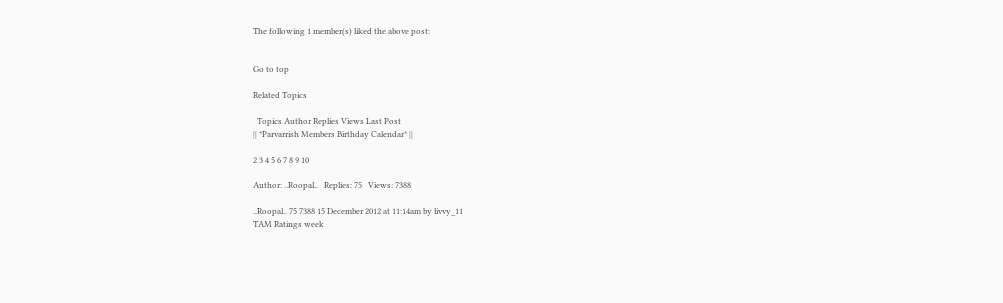The following 1 member(s) liked the above post:


Go to top

Related Topics

  Topics Author Replies Views Last Post
|| *Parvarrish Members Birthday Calendar* ||

2 3 4 5 6 7 8 9 10

Author: ..Roopal..   Replies: 75   Views: 7388

..Roopal.. 75 7388 15 December 2012 at 11:14am by livvy_11
TAM Ratings week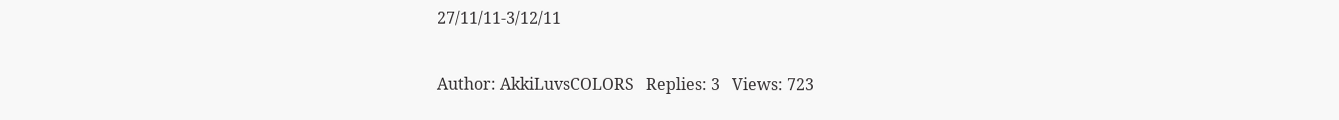27/11/11-3/12/11

Author: AkkiLuvsCOLORS   Replies: 3   Views: 723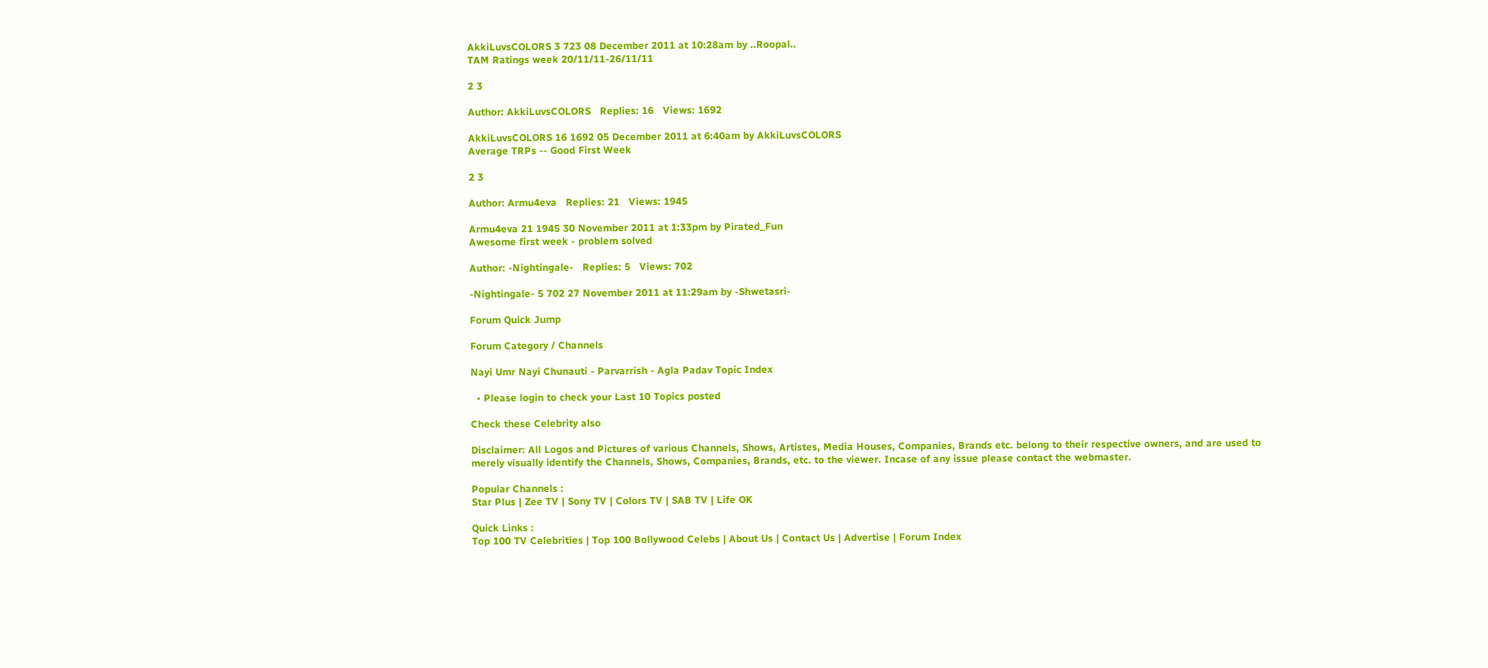AkkiLuvsCOLORS 3 723 08 December 2011 at 10:28am by ..Roopal..
TAM Ratings week 20/11/11-26/11/11

2 3

Author: AkkiLuvsCOLORS   Replies: 16   Views: 1692

AkkiLuvsCOLORS 16 1692 05 December 2011 at 6:40am by AkkiLuvsCOLORS
Average TRPs -- Good First Week

2 3

Author: Armu4eva   Replies: 21   Views: 1945

Armu4eva 21 1945 30 November 2011 at 1:33pm by Pirated_Fun
Awesome first week - problem solved

Author: -Nightingale-   Replies: 5   Views: 702

-Nightingale- 5 702 27 November 2011 at 11:29am by -Shwetasri-

Forum Quick Jump

Forum Category / Channels

Nayi Umr Nayi Chunauti - Parvarrish - Agla Padav Topic Index

  • Please login to check your Last 10 Topics posted

Check these Celebrity also

Disclaimer: All Logos and Pictures of various Channels, Shows, Artistes, Media Houses, Companies, Brands etc. belong to their respective owners, and are used to merely visually identify the Channels, Shows, Companies, Brands, etc. to the viewer. Incase of any issue please contact the webmaster.

Popular Channels :
Star Plus | Zee TV | Sony TV | Colors TV | SAB TV | Life OK

Quick Links :
Top 100 TV Celebrities | Top 100 Bollywood Celebs | About Us | Contact Us | Advertise | Forum Index